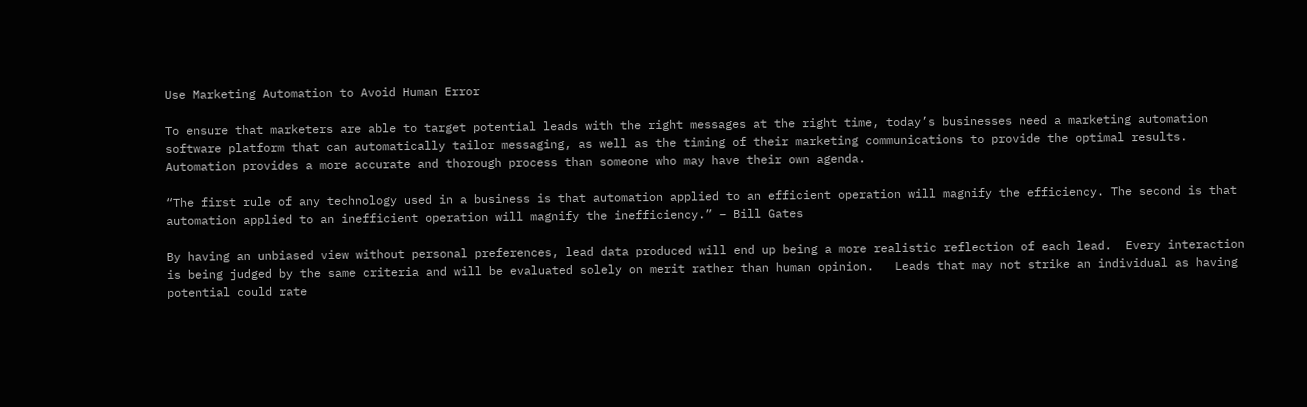Use Marketing Automation to Avoid Human Error

To ensure that marketers are able to target potential leads with the right messages at the right time, today’s businesses need a marketing automation software platform that can automatically tailor messaging, as well as the timing of their marketing communications to provide the optimal results.  Automation provides a more accurate and thorough process than someone who may have their own agenda.

“The first rule of any technology used in a business is that automation applied to an efficient operation will magnify the efficiency. The second is that automation applied to an inefficient operation will magnify the inefficiency.” – Bill Gates

By having an unbiased view without personal preferences, lead data produced will end up being a more realistic reflection of each lead.  Every interaction is being judged by the same criteria and will be evaluated solely on merit rather than human opinion.   Leads that may not strike an individual as having potential could rate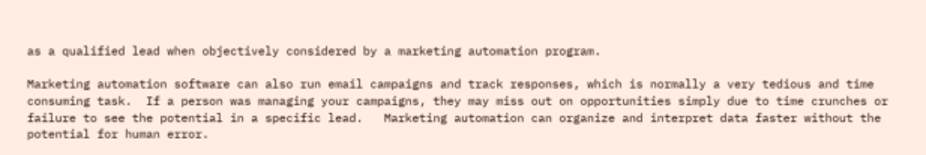as a qualified lead when objectively considered by a marketing automation program.

Marketing automation software can also run email campaigns and track responses, which is normally a very tedious and time consuming task.  If a person was managing your campaigns, they may miss out on opportunities simply due to time crunches or failure to see the potential in a specific lead.   Marketing automation can organize and interpret data faster without the potential for human error.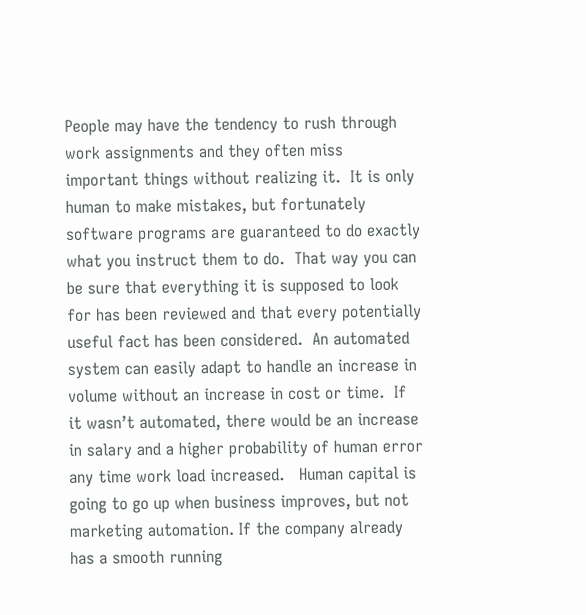People may have the tendency to rush through work assignments and they often miss important things without realizing it.  It is only human to make mistakes, but fortunately software programs are guaranteed to do exactly what you instruct them to do.  That way you can be sure that everything it is supposed to look for has been reviewed and that every potentially useful fact has been considered.  An automated system can easily adapt to handle an increase in volume without an increase in cost or time.  If it wasn’t automated, there would be an increase in salary and a higher probability of human error any time work load increased.   Human capital is going to go up when business improves, but not marketing automation. If the company already has a smooth running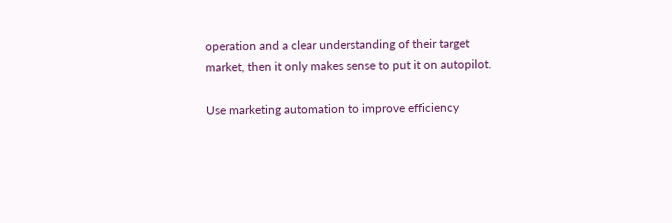operation and a clear understanding of their target market, then it only makes sense to put it on autopilot.

Use marketing automation to improve efficiency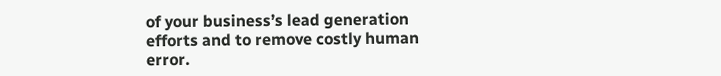of your business’s lead generation efforts and to remove costly human error.